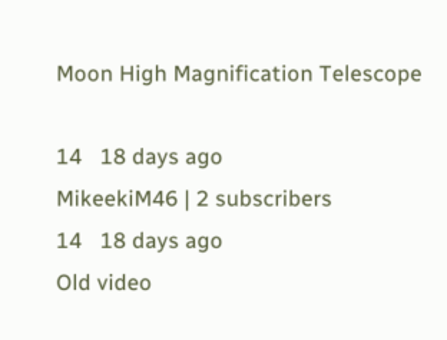Moon High Magnification Telescope

14   18 days ago
MikeekiM46 | 2 subscribers
14   18 days ago
Old video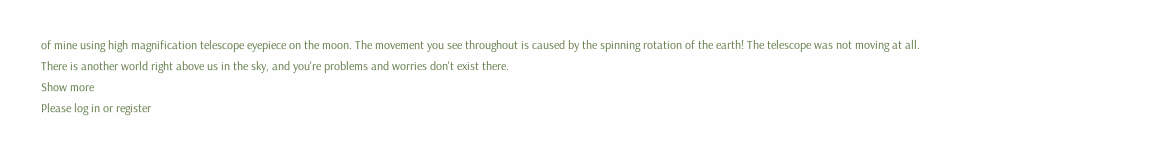of mine using high magnification telescope eyepiece on the moon. The movement you see throughout is caused by the spinning rotation of the earth! The telescope was not moving at all. There is another world right above us in the sky, and you're problems and worries don't exist there.
Show more
Please log in or register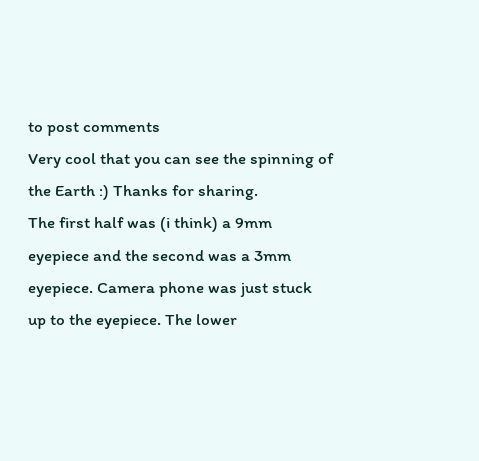to post comments
Very cool that you can see the spinning of the Earth :) Thanks for sharing.
The first half was (i think) a 9mm eyepiece and the second was a 3mm eyepiece. Camera phone was just stuck up to the eyepiece. The lower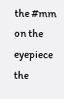the #mm on the eyepiece the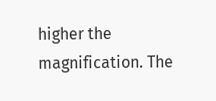higher the magnification. The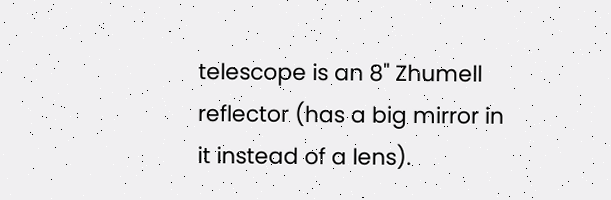telescope is an 8" Zhumell reflector (has a big mirror in it instead of a lens).